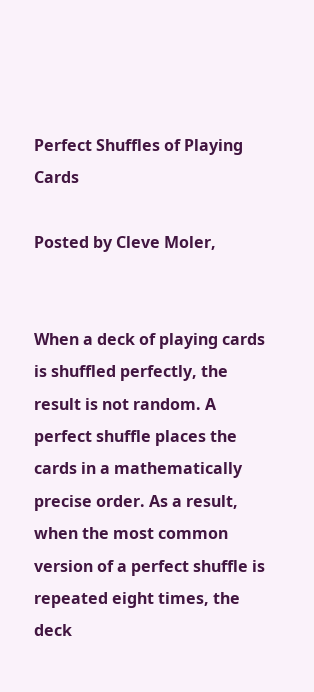Perfect Shuffles of Playing Cards

Posted by Cleve Moler,


When a deck of playing cards is shuffled perfectly, the result is not random. A perfect shuffle places the cards in a mathematically precise order. As a result, when the most common version of a perfect shuffle is repeated eight times, the deck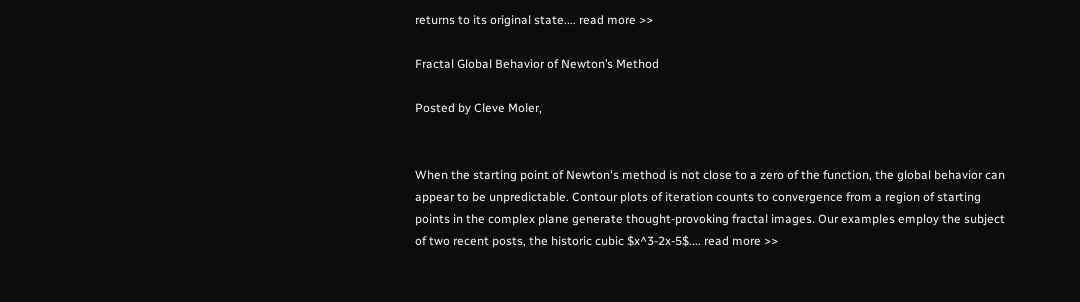returns to its original state.... read more >>

Fractal Global Behavior of Newton’s Method

Posted by Cleve Moler,


When the starting point of Newton's method is not close to a zero of the function, the global behavior can appear to be unpredictable. Contour plots of iteration counts to convergence from a region of starting points in the complex plane generate thought-provoking fractal images. Our examples employ the subject of two recent posts, the historic cubic $x^3-2x-5$.... read more >>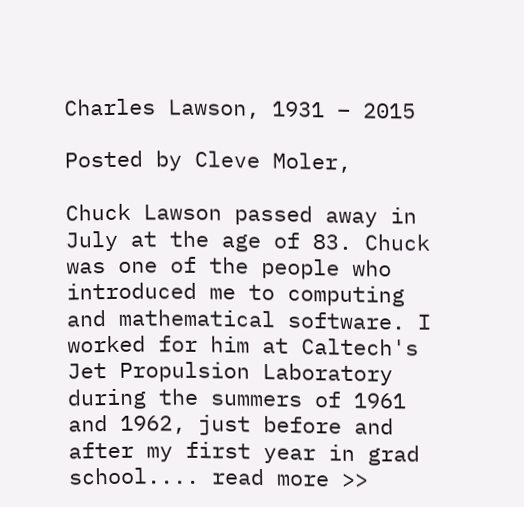Charles Lawson, 1931 – 2015

Posted by Cleve Moler,

Chuck Lawson passed away in July at the age of 83. Chuck was one of the people who introduced me to computing and mathematical software. I worked for him at Caltech's Jet Propulsion Laboratory during the summers of 1961 and 1962, just before and after my first year in grad school.... read more >>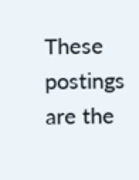These postings are the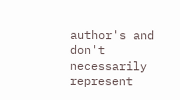author's and don't necessarily represent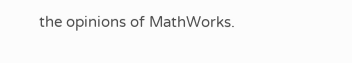the opinions of MathWorks.